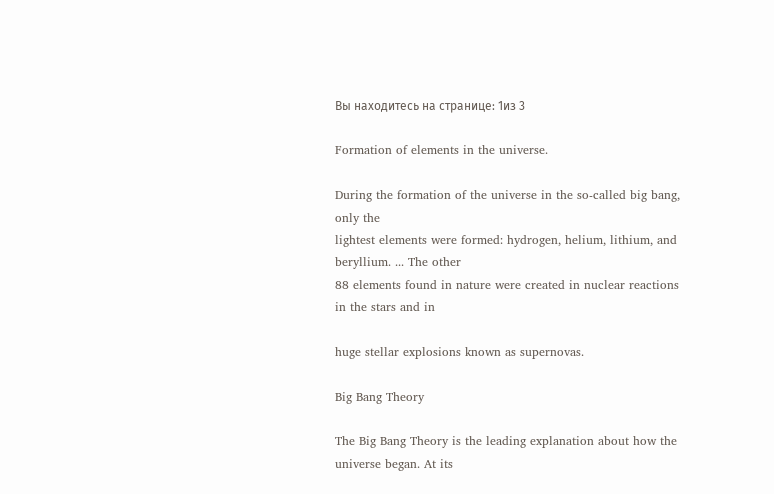Вы находитесь на странице: 1из 3

Formation of elements in the universe.

During the formation of the universe in the so-called big bang, only the
lightest elements were formed: hydrogen, helium, lithium, and beryllium. ... The other
88 elements found in nature were created in nuclear reactions in the stars and in

huge stellar explosions known as supernovas.

Big Bang Theory

The Big Bang Theory is the leading explanation about how the universe began. At its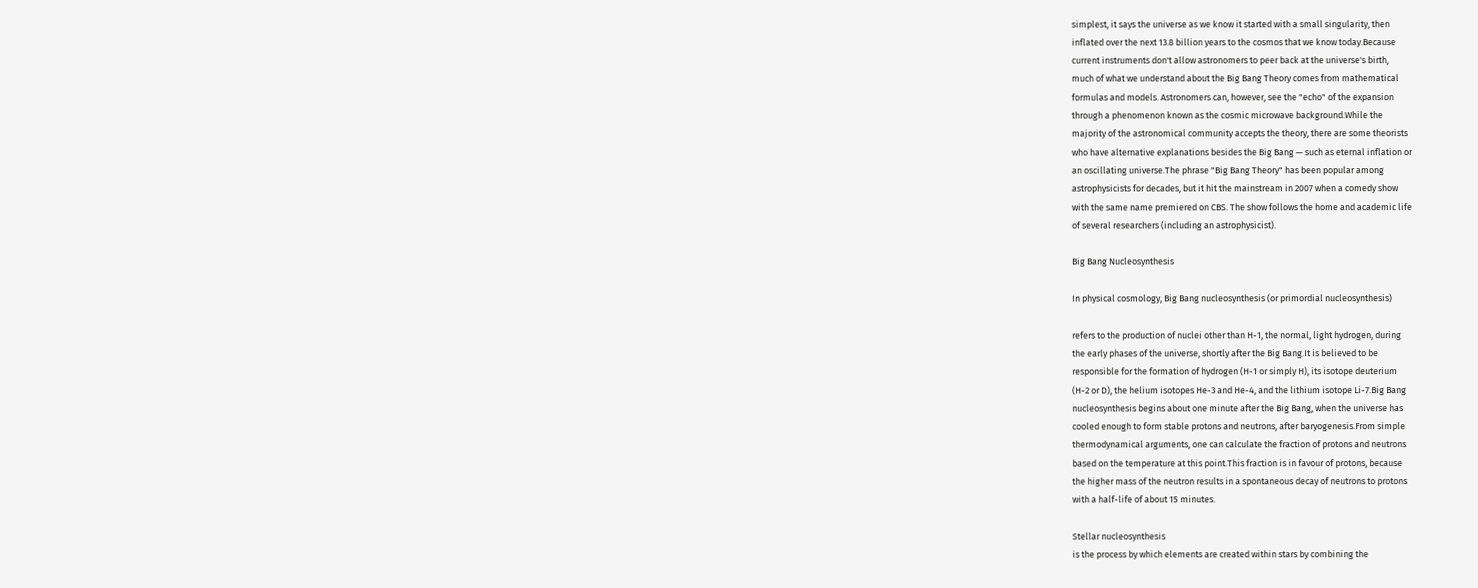simplest, it says the universe as we know it started with a small singularity, then
inflated over the next 13.8 billion years to the cosmos that we know today.Because
current instruments don't allow astronomers to peer back at the universe's birth,
much of what we understand about the Big Bang Theory comes from mathematical
formulas and models. Astronomers can, however, see the "echo" of the expansion
through a phenomenon known as the cosmic microwave background.While the
majority of the astronomical community accepts the theory, there are some theorists
who have alternative explanations besides the Big Bang — such as eternal inflation or
an oscillating universe.The phrase "Big Bang Theory" has been popular among
astrophysicists for decades, but it hit the mainstream in 2007 when a comedy show
with the same name premiered on CBS. The show follows the home and academic life
of several researchers (including an astrophysicist).

Big Bang Nucleosynthesis

In physical cosmology, Big Bang nucleosynthesis (or primordial nucleosynthesis)

refers to the production of nuclei other than H-1, the normal, light hydrogen, during
the early phases of the universe, shortly after the Big Bang.It is believed to be
responsible for the formation of hydrogen (H-1 or simply H), its isotope deuterium
(H-2 or D), the helium isotopes He-3 and He-4, and the lithium isotope Li-7.Big Bang
nucleosynthesis begins about one minute after the Big Bang, when the universe has
cooled enough to form stable protons and neutrons, after baryogenesis.From simple
thermodynamical arguments, one can calculate the fraction of protons and neutrons
based on the temperature at this point.This fraction is in favour of protons, because
the higher mass of the neutron results in a spontaneous decay of neutrons to protons
with a half-life of about 15 minutes.

Stellar nucleosynthesis
is the process by which elements are created within stars by combining the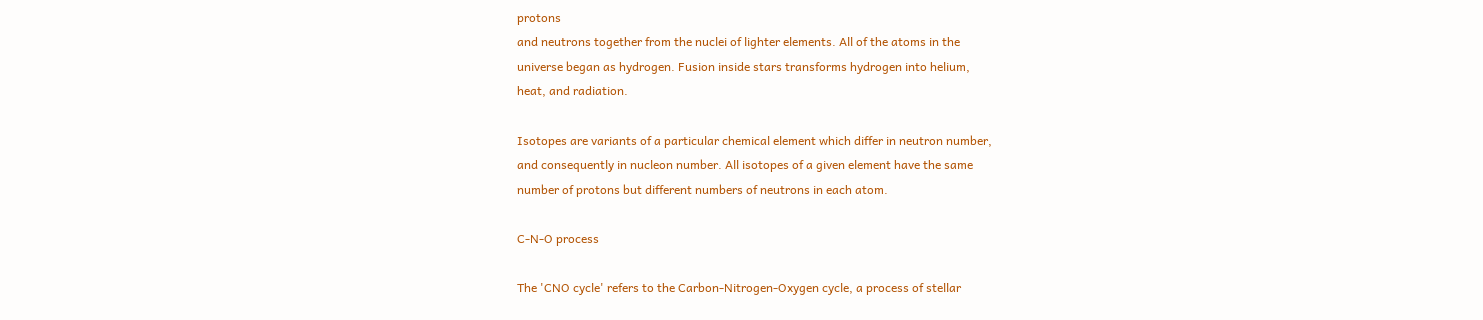protons
and neutrons together from the nuclei of lighter elements. All of the atoms in the
universe began as hydrogen. Fusion inside stars transforms hydrogen into helium,
heat, and radiation.

Isotopes are variants of a particular chemical element which differ in neutron number,
and consequently in nucleon number. All isotopes of a given element have the same
number of protons but different numbers of neutrons in each atom.

C-N-O process

The 'CNO cycle' refers to the Carbon-Nitrogen-Oxygen cycle, a process of stellar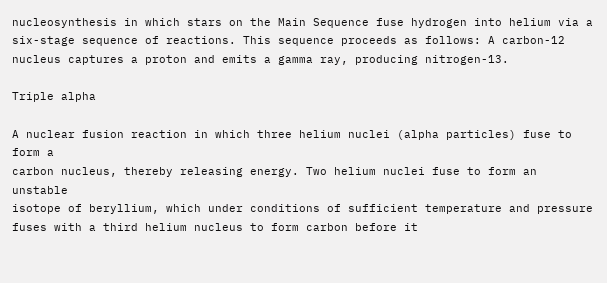nucleosynthesis in which stars on the Main Sequence fuse hydrogen into helium via a
six-stage sequence of reactions. This sequence proceeds as follows: A carbon-12
nucleus captures a proton and emits a gamma ray, producing nitrogen-13.

Triple alpha

A nuclear fusion reaction in which three helium nuclei (alpha particles) fuse to form a
carbon nucleus, thereby releasing energy. Two helium nuclei fuse to form an unstable
isotope of beryllium, which under conditions of sufficient temperature and pressure
fuses with a third helium nucleus to form carbon before it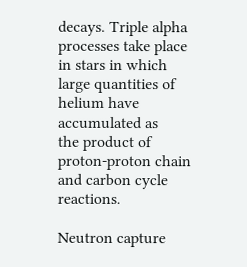decays. Triple alpha
processes take place in stars in which large quantities of helium have accumulated as
the product of proton-proton chain and carbon cycle reactions.

Neutron capture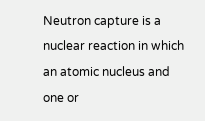Neutron capture is a nuclear reaction in which an atomic nucleus and one or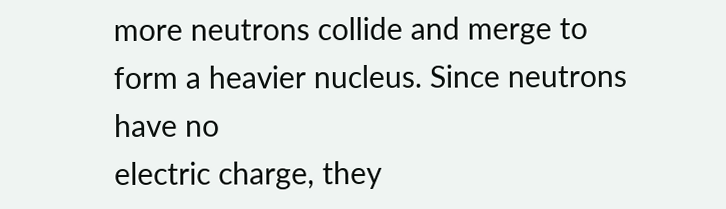more neutrons collide and merge to form a heavier nucleus. Since neutrons have no
electric charge, they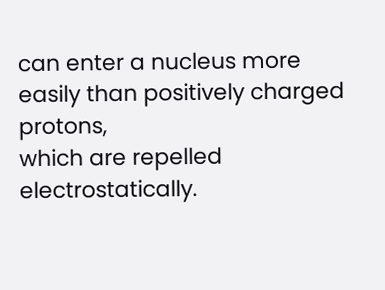can enter a nucleus more easily than positively charged protons,
which are repelled electrostatically.